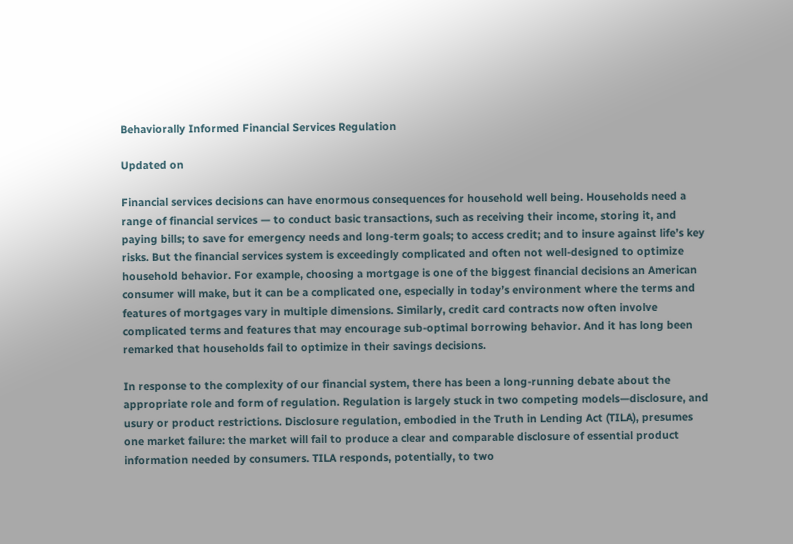Behaviorally Informed Financial Services Regulation

Updated on

Financial services decisions can have enormous consequences for household well being. Households need a range of financial services — to conduct basic transactions, such as receiving their income, storing it, and paying bills; to save for emergency needs and long-term goals; to access credit; and to insure against life’s key risks. But the financial services system is exceedingly complicated and often not well-designed to optimize household behavior. For example, choosing a mortgage is one of the biggest financial decisions an American consumer will make, but it can be a complicated one, especially in today’s environment where the terms and features of mortgages vary in multiple dimensions. Similarly, credit card contracts now often involve complicated terms and features that may encourage sub-optimal borrowing behavior. And it has long been remarked that households fail to optimize in their savings decisions.

In response to the complexity of our financial system, there has been a long-running debate about the appropriate role and form of regulation. Regulation is largely stuck in two competing models—disclosure, and usury or product restrictions. Disclosure regulation, embodied in the Truth in Lending Act (TILA), presumes one market failure: the market will fail to produce a clear and comparable disclosure of essential product information needed by consumers. TILA responds, potentially, to two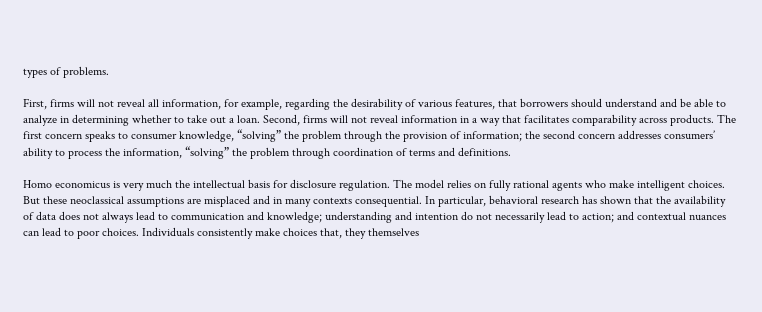types of problems.

First, firms will not reveal all information, for example, regarding the desirability of various features, that borrowers should understand and be able to analyze in determining whether to take out a loan. Second, firms will not reveal information in a way that facilitates comparability across products. The first concern speaks to consumer knowledge, “solving” the problem through the provision of information; the second concern addresses consumers’ ability to process the information, “solving” the problem through coordination of terms and definitions.

Homo economicus is very much the intellectual basis for disclosure regulation. The model relies on fully rational agents who make intelligent choices. But these neoclassical assumptions are misplaced and in many contexts consequential. In particular, behavioral research has shown that the availability of data does not always lead to communication and knowledge; understanding and intention do not necessarily lead to action; and contextual nuances can lead to poor choices. Individuals consistently make choices that, they themselves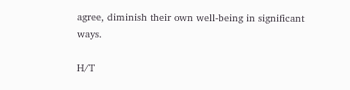agree, diminish their own well-being in significant ways.

H/T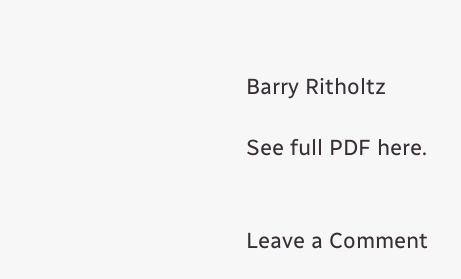Barry Ritholtz

See full PDF here.


Leave a Comment